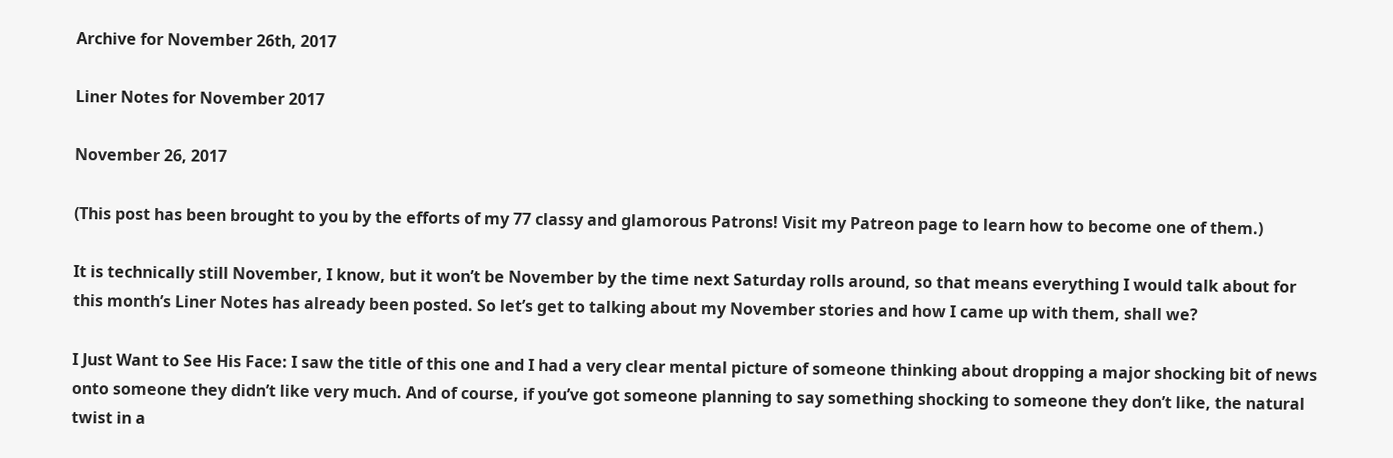Archive for November 26th, 2017

Liner Notes for November 2017

November 26, 2017

(This post has been brought to you by the efforts of my 77 classy and glamorous Patrons! Visit my Patreon page to learn how to become one of them.)

It is technically still November, I know, but it won’t be November by the time next Saturday rolls around, so that means everything I would talk about for this month’s Liner Notes has already been posted. So let’s get to talking about my November stories and how I came up with them, shall we?

I Just Want to See His Face: I saw the title of this one and I had a very clear mental picture of someone thinking about dropping a major shocking bit of news onto someone they didn’t like very much. And of course, if you’ve got someone planning to say something shocking to someone they don’t like, the natural twist in a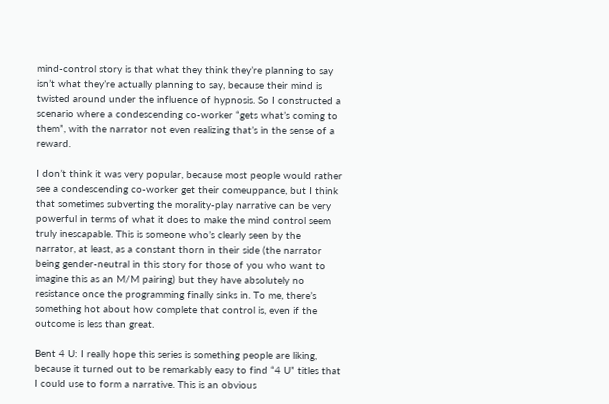mind-control story is that what they think they’re planning to say isn’t what they’re actually planning to say, because their mind is twisted around under the influence of hypnosis. So I constructed a scenario where a condescending co-worker “gets what’s coming to them”, with the narrator not even realizing that’s in the sense of a reward.

I don’t think it was very popular, because most people would rather see a condescending co-worker get their comeuppance, but I think that sometimes subverting the morality-play narrative can be very powerful in terms of what it does to make the mind control seem truly inescapable. This is someone who’s clearly seen by the narrator, at least, as a constant thorn in their side (the narrator being gender-neutral in this story for those of you who want to imagine this as an M/M pairing) but they have absolutely no resistance once the programming finally sinks in. To me, there’s something hot about how complete that control is, even if the outcome is less than great.

Bent 4 U: I really hope this series is something people are liking, because it turned out to be remarkably easy to find “4 U” titles that I could use to form a narrative. This is an obvious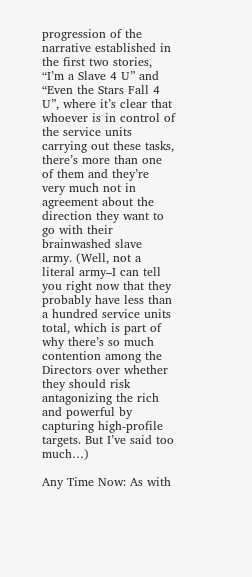progression of the narrative established in the first two stories, “I’m a Slave 4 U” and “Even the Stars Fall 4 U”, where it’s clear that whoever is in control of the service units carrying out these tasks, there’s more than one of them and they’re very much not in agreement about the direction they want to go with their brainwashed slave army. (Well, not a literal army–I can tell you right now that they probably have less than a hundred service units total, which is part of why there’s so much contention among the Directors over whether they should risk antagonizing the rich and powerful by capturing high-profile targets. But I’ve said too much…)

Any Time Now: As with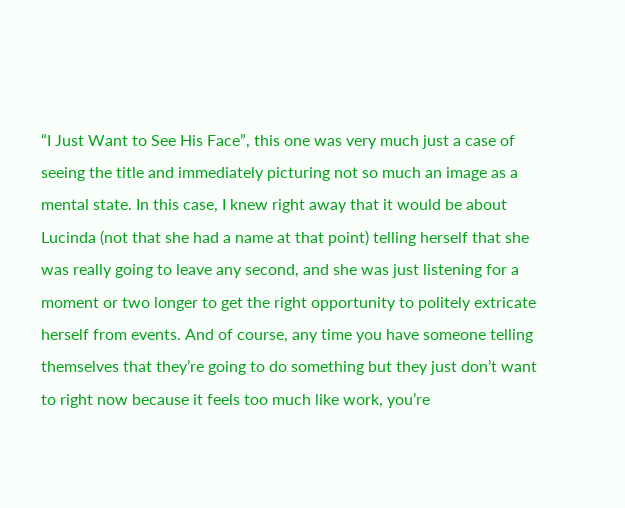“I Just Want to See His Face”, this one was very much just a case of seeing the title and immediately picturing not so much an image as a mental state. In this case, I knew right away that it would be about Lucinda (not that she had a name at that point) telling herself that she was really going to leave any second, and she was just listening for a moment or two longer to get the right opportunity to politely extricate herself from events. And of course, any time you have someone telling themselves that they’re going to do something but they just don’t want to right now because it feels too much like work, you’re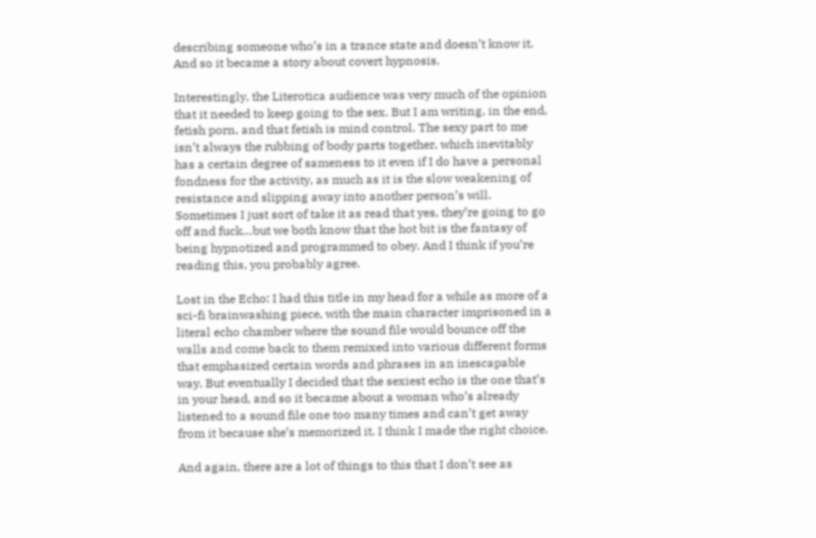describing someone who’s in a trance state and doesn’t know it. And so it became a story about covert hypnosis.

Interestingly, the Literotica audience was very much of the opinion that it needed to keep going to the sex. But I am writing, in the end, fetish porn, and that fetish is mind control. The sexy part to me isn’t always the rubbing of body parts together, which inevitably has a certain degree of sameness to it even if I do have a personal fondness for the activity, as much as it is the slow weakening of resistance and slipping away into another person’s will. Sometimes I just sort of take it as read that yes, they’re going to go off and fuck…but we both know that the hot bit is the fantasy of being hypnotized and programmed to obey. And I think if you’re reading this, you probably agree.

Lost in the Echo: I had this title in my head for a while as more of a sci-fi brainwashing piece, with the main character imprisoned in a literal echo chamber where the sound file would bounce off the walls and come back to them remixed into various different forms that emphasized certain words and phrases in an inescapable way. But eventually I decided that the sexiest echo is the one that’s in your head, and so it became about a woman who’s already listened to a sound file one too many times and can’t get away from it because she’s memorized it. I think I made the right choice.

And again, there are a lot of things to this that I don’t see as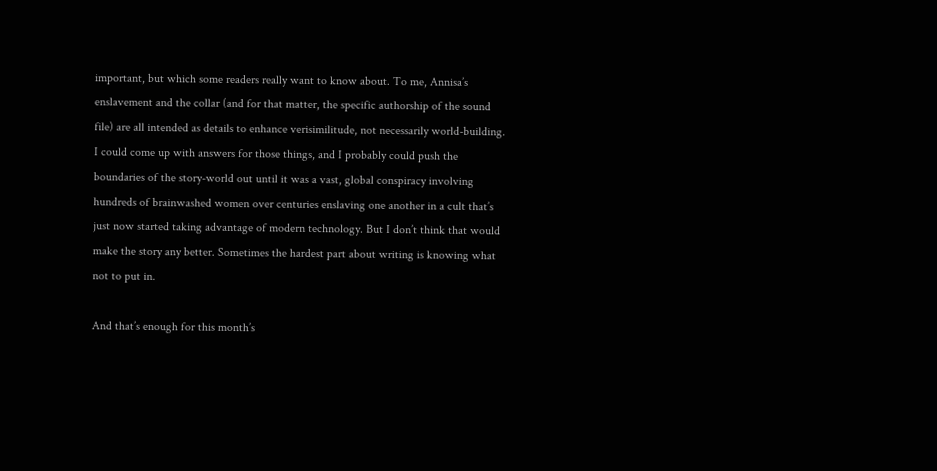important, but which some readers really want to know about. To me, Annisa’s enslavement and the collar (and for that matter, the specific authorship of the sound file) are all intended as details to enhance verisimilitude, not necessarily world-building. I could come up with answers for those things, and I probably could push the boundaries of the story-world out until it was a vast, global conspiracy involving hundreds of brainwashed women over centuries enslaving one another in a cult that’s just now started taking advantage of modern technology. But I don’t think that would make the story any better. Sometimes the hardest part about writing is knowing what not to put in.

And that’s enough for this month’s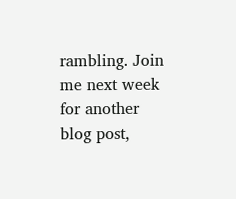rambling. Join me next week for another blog post,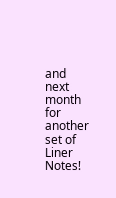and next month for another set of Liner Notes!